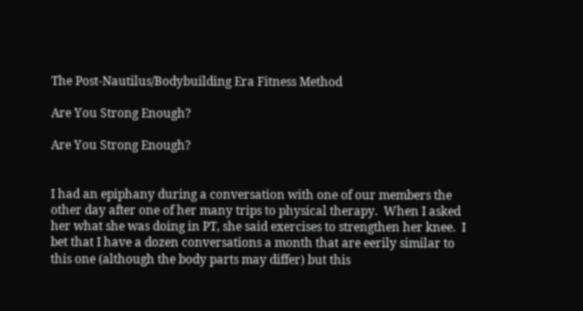The Post-Nautilus/Bodybuilding Era Fitness Method

Are You Strong Enough?

Are You Strong Enough?


I had an epiphany during a conversation with one of our members the other day after one of her many trips to physical therapy.  When I asked her what she was doing in PT, she said exercises to strengthen her knee.  I bet that I have a dozen conversations a month that are eerily similar to this one (although the body parts may differ) but this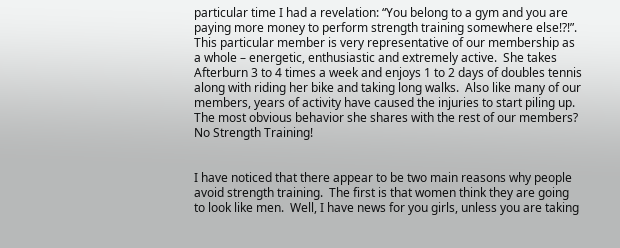particular time I had a revelation: “You belong to a gym and you are paying more money to perform strength training somewhere else!?!”.  This particular member is very representative of our membership as a whole – energetic, enthusiastic and extremely active.  She takes Afterburn 3 to 4 times a week and enjoys 1 to 2 days of doubles tennis along with riding her bike and taking long walks.  Also like many of our members, years of activity have caused the injuries to start piling up.   The most obvious behavior she shares with the rest of our members?  No Strength Training!


I have noticed that there appear to be two main reasons why people avoid strength training.  The first is that women think they are going to look like men.  Well, I have news for you girls, unless you are taking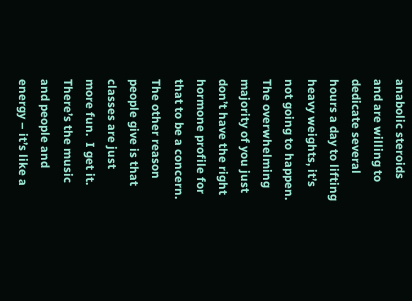anabolic steroids and are willing to dedicate several hours a day to lifting heavy weights, it’s not going to happen.  The overwhelming majority of you just don’t have the right hormone profile for that to be a concern.  The other reason people give is that classes are just more fun.  I get it.  There’s the music and people and energy – it’s like a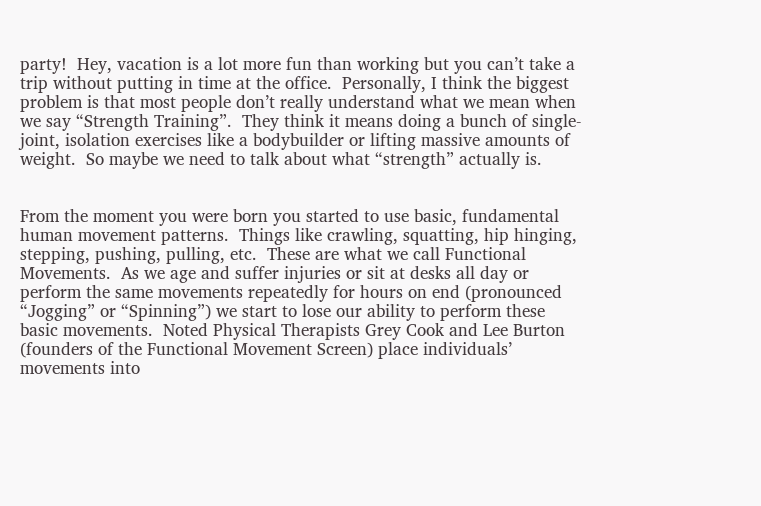party!  Hey, vacation is a lot more fun than working but you can’t take a trip without putting in time at the office.  Personally, I think the biggest problem is that most people don’t really understand what we mean when we say “Strength Training”.  They think it means doing a bunch of single-joint, isolation exercises like a bodybuilder or lifting massive amounts of weight.  So maybe we need to talk about what “strength” actually is.


From the moment you were born you started to use basic, fundamental human movement patterns.  Things like crawling, squatting, hip hinging, stepping, pushing, pulling, etc.  These are what we call Functional Movements.  As we age and suffer injuries or sit at desks all day or perform the same movements repeatedly for hours on end (pronounced “Jogging” or “Spinning”) we start to lose our ability to perform these basic movements.  Noted Physical Therapists Grey Cook and Lee Burton (founders of the Functional Movement Screen) place individuals’ movements into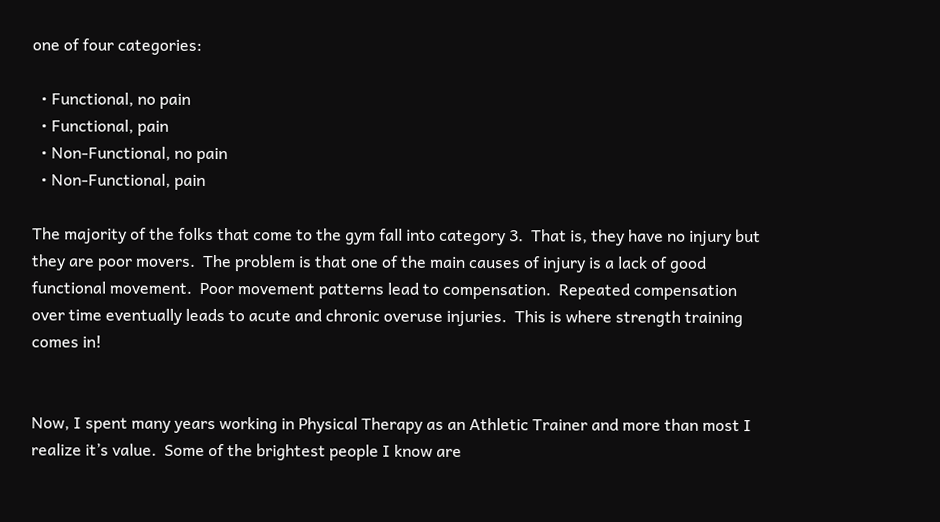one of four categories:

  • Functional, no pain
  • Functional, pain
  • Non-Functional, no pain
  • Non-Functional, pain

The majority of the folks that come to the gym fall into category 3.  That is, they have no injury but they are poor movers.  The problem is that one of the main causes of injury is a lack of good functional movement.  Poor movement patterns lead to compensation.  Repeated compensation over time eventually leads to acute and chronic overuse injuries.  This is where strength training comes in!


Now, I spent many years working in Physical Therapy as an Athletic Trainer and more than most I realize it’s value.  Some of the brightest people I know are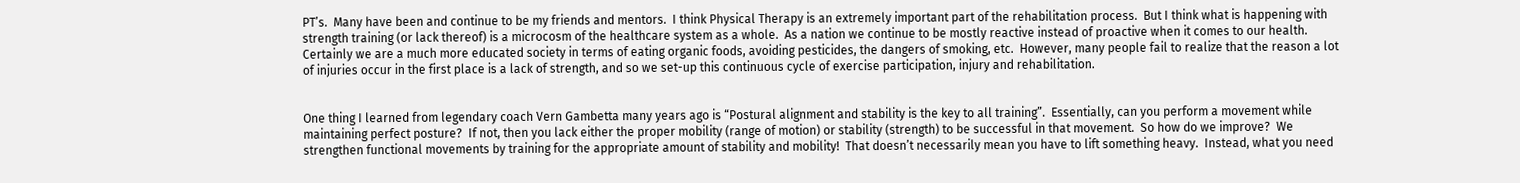PT’s.  Many have been and continue to be my friends and mentors.  I think Physical Therapy is an extremely important part of the rehabilitation process.  But I think what is happening with strength training (or lack thereof) is a microcosm of the healthcare system as a whole.  As a nation we continue to be mostly reactive instead of proactive when it comes to our health.   Certainly we are a much more educated society in terms of eating organic foods, avoiding pesticides, the dangers of smoking, etc.  However, many people fail to realize that the reason a lot of injuries occur in the first place is a lack of strength, and so we set-up this continuous cycle of exercise participation, injury and rehabilitation.


One thing I learned from legendary coach Vern Gambetta many years ago is “Postural alignment and stability is the key to all training”.  Essentially, can you perform a movement while maintaining perfect posture?  If not, then you lack either the proper mobility (range of motion) or stability (strength) to be successful in that movement.  So how do we improve?  We strengthen functional movements by training for the appropriate amount of stability and mobility!  That doesn’t necessarily mean you have to lift something heavy.  Instead, what you need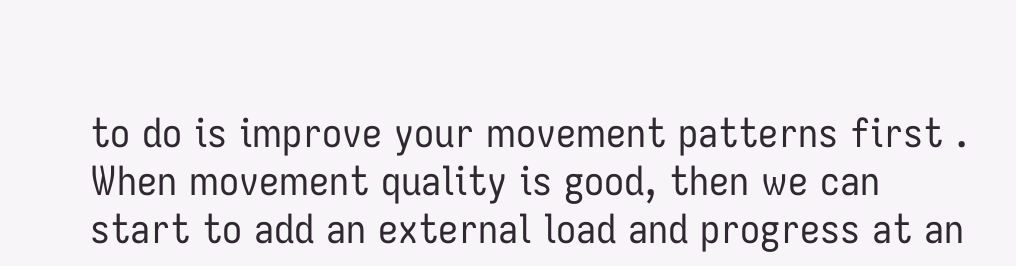to do is improve your movement patterns first .  When movement quality is good, then we can start to add an external load and progress at an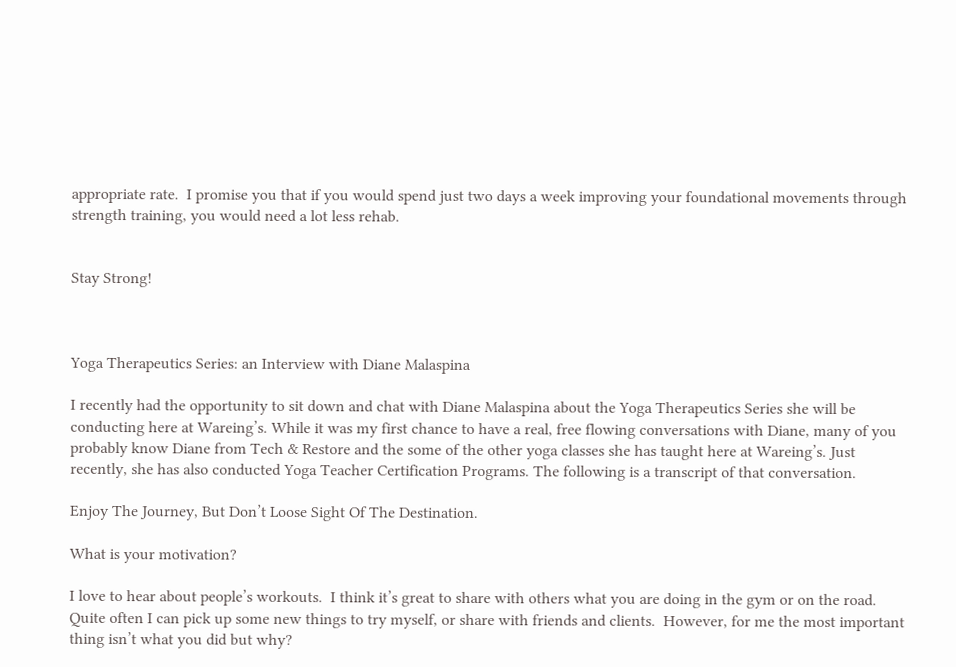appropriate rate.  I promise you that if you would spend just two days a week improving your foundational movements through strength training, you would need a lot less rehab.


Stay Strong!



Yoga Therapeutics Series: an Interview with Diane Malaspina

I recently had the opportunity to sit down and chat with Diane Malaspina about the Yoga Therapeutics Series she will be conducting here at Wareing’s. While it was my first chance to have a real, free flowing conversations with Diane, many of you probably know Diane from Tech & Restore and the some of the other yoga classes she has taught here at Wareing’s. Just recently, she has also conducted Yoga Teacher Certification Programs. The following is a transcript of that conversation.

Enjoy The Journey, But Don’t Loose Sight Of The Destination.

What is your motivation?

I love to hear about people’s workouts.  I think it’s great to share with others what you are doing in the gym or on the road.  Quite often I can pick up some new things to try myself, or share with friends and clients.  However, for me the most important thing isn’t what you did but why?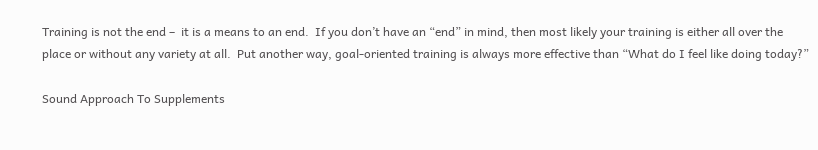Training is not the end –  it is a means to an end.  If you don’t have an “end” in mind, then most likely your training is either all over the place or without any variety at all.  Put another way, goal-oriented training is always more effective than “What do I feel like doing today?”

Sound Approach To Supplements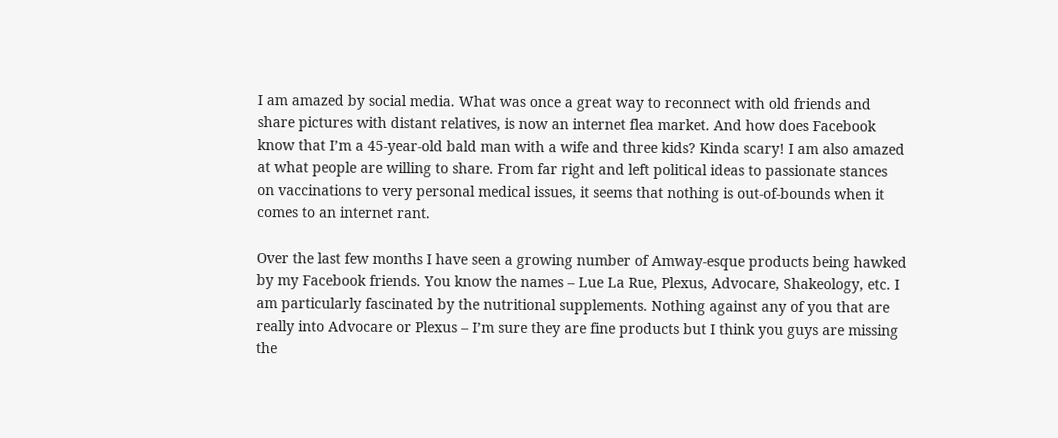I am amazed by social media. What was once a great way to reconnect with old friends and share pictures with distant relatives, is now an internet flea market. And how does Facebook know that I’m a 45-year-old bald man with a wife and three kids? Kinda scary! I am also amazed at what people are willing to share. From far right and left political ideas to passionate stances on vaccinations to very personal medical issues, it seems that nothing is out-of-bounds when it comes to an internet rant.

Over the last few months I have seen a growing number of Amway-esque products being hawked by my Facebook friends. You know the names – Lue La Rue, Plexus, Advocare, Shakeology, etc. I am particularly fascinated by the nutritional supplements. Nothing against any of you that are really into Advocare or Plexus – I’m sure they are fine products but I think you guys are missing the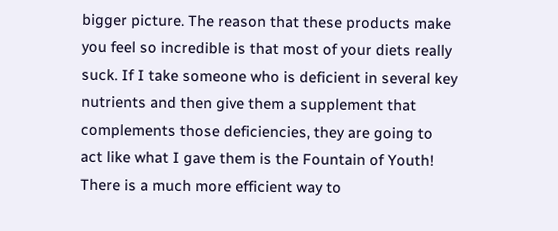bigger picture. The reason that these products make you feel so incredible is that most of your diets really suck. If I take someone who is deficient in several key nutrients and then give them a supplement that complements those deficiencies, they are going to act like what I gave them is the Fountain of Youth! There is a much more efficient way to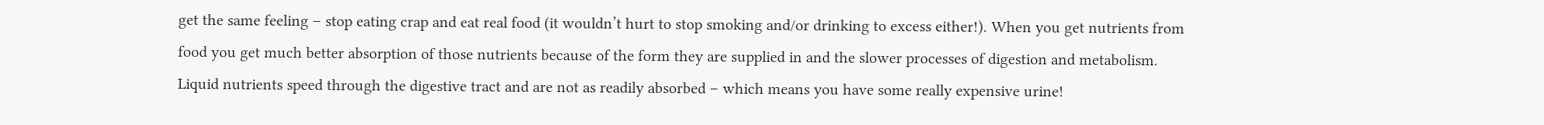get the same feeling – stop eating crap and eat real food (it wouldn’t hurt to stop smoking and/or drinking to excess either!). When you get nutrients from food you get much better absorption of those nutrients because of the form they are supplied in and the slower processes of digestion and metabolism. Liquid nutrients speed through the digestive tract and are not as readily absorbed – which means you have some really expensive urine!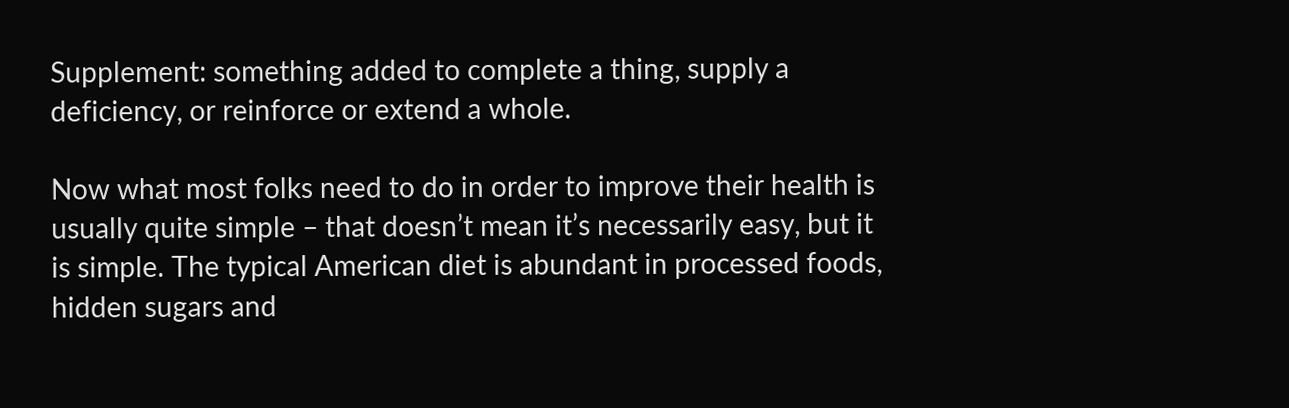Supplement: something added to complete a thing, supply a deficiency, or reinforce or extend a whole.

Now what most folks need to do in order to improve their health is usually quite simple – that doesn’t mean it’s necessarily easy, but it is simple. The typical American diet is abundant in processed foods, hidden sugars and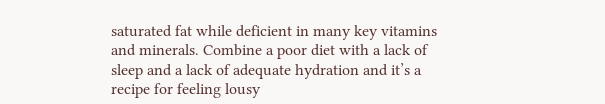saturated fat while deficient in many key vitamins and minerals. Combine a poor diet with a lack of sleep and a lack of adequate hydration and it’s a recipe for feeling lousy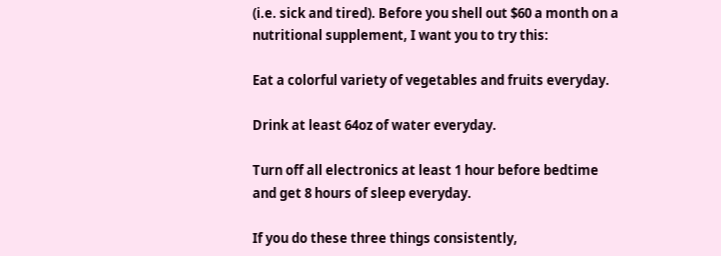(i.e. sick and tired). Before you shell out $60 a month on a nutritional supplement, I want you to try this:

Eat a colorful variety of vegetables and fruits everyday.

Drink at least 64oz of water everyday.

Turn off all electronics at least 1 hour before bedtime and get 8 hours of sleep everyday.

If you do these three things consistently,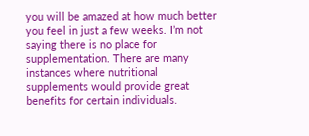you will be amazed at how much better you feel in just a few weeks. I’m not saying there is no place for supplementation. There are many instances where nutritional supplements would provide great benefits for certain individuals.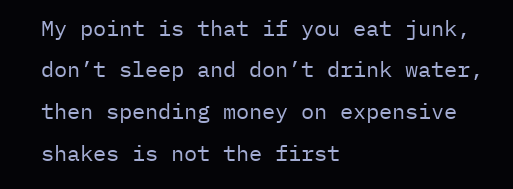My point is that if you eat junk, don’t sleep and don’t drink water, then spending money on expensive shakes is not the first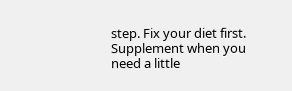step. Fix your diet first. Supplement when you need a little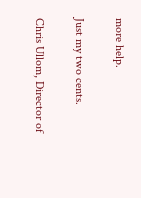more help.

Just my two cents.

Chris Ullom, Director of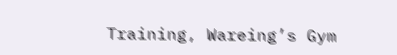Training, Wareing’s Gym